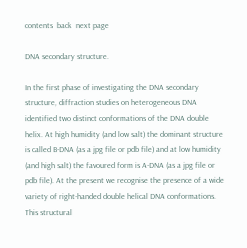contents  back  next page

DNA secondary structure.

In the first phase of investigating the DNA secondary structure, diffraction studies on heterogeneous DNA identified two distinct conformations of the DNA double helix. At high humidity (and low salt) the dominant structure is called B-DNA (as a jpg file or pdb file) and at low humidity (and high salt) the favoured form is A-DNA (as a jpg file or pdb file). At the present we recognise the presence of a wide variety of right-handed double helical DNA conformations. This structural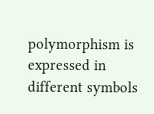polymorphism is expressed in different symbols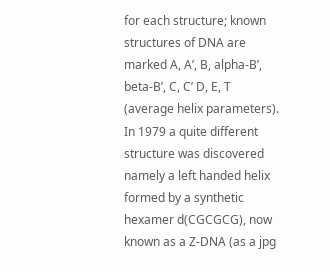for each structure; known structures of DNA are marked A, A’, B, alpha-B’, beta-B’, C, C’ D, E, T (average helix parameters). In 1979 a quite different structure was discovered namely a left handed helix formed by a synthetic hexamer d(CGCGCG), now known as a Z-DNA (as a jpg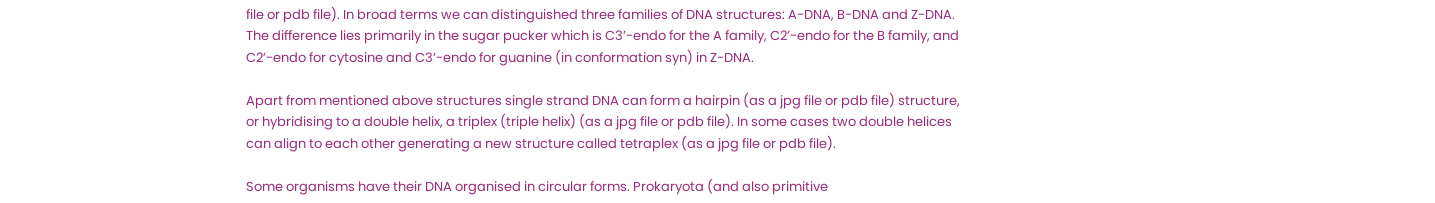file or pdb file). In broad terms we can distinguished three families of DNA structures: A-DNA, B-DNA and Z-DNA. The difference lies primarily in the sugar pucker which is C3’-endo for the A family, C2’-endo for the B family, and C2’-endo for cytosine and C3’-endo for guanine (in conformation syn) in Z-DNA.

Apart from mentioned above structures single strand DNA can form a hairpin (as a jpg file or pdb file) structure, or hybridising to a double helix, a triplex (triple helix) (as a jpg file or pdb file). In some cases two double helices can align to each other generating a new structure called tetraplex (as a jpg file or pdb file).

Some organisms have their DNA organised in circular forms. Prokaryota (and also primitive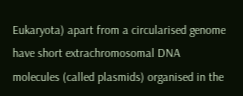Eukaryota) apart from a circularised genome have short extrachromosomal DNA molecules (called plasmids) organised in the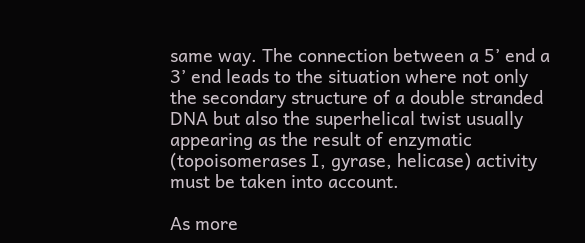same way. The connection between a 5’ end a 3’ end leads to the situation where not only the secondary structure of a double stranded DNA but also the superhelical twist usually appearing as the result of enzymatic (topoisomerases I, gyrase, helicase) activity must be taken into account.

As more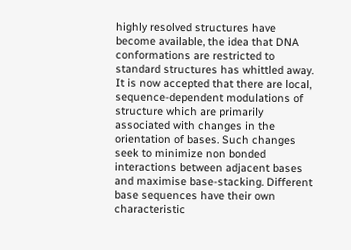highly resolved structures have become available, the idea that DNA conformations are restricted to standard structures has whittled away. It is now accepted that there are local, sequence-dependent modulations of structure which are primarily associated with changes in the orientation of bases. Such changes seek to minimize non bonded interactions between adjacent bases and maximise base-stacking. Different base sequences have their own characteristic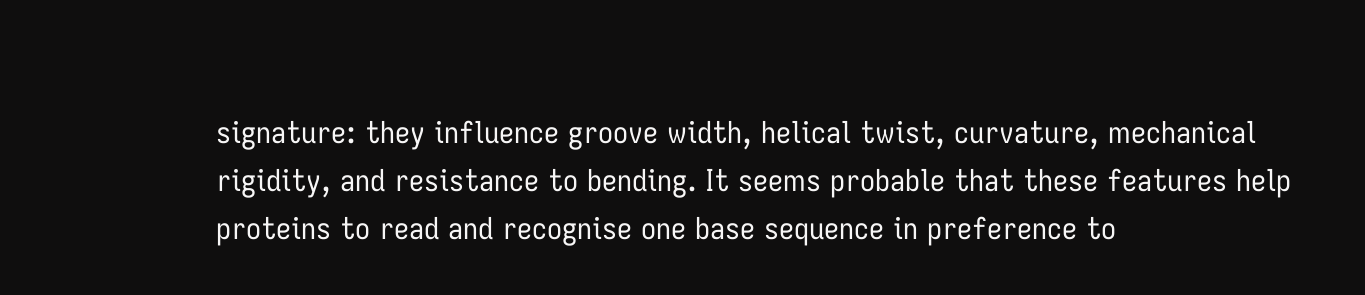signature: they influence groove width, helical twist, curvature, mechanical rigidity, and resistance to bending. It seems probable that these features help proteins to read and recognise one base sequence in preference to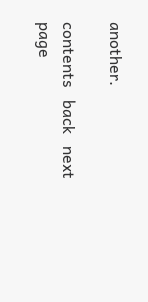another.

contents   back   next page